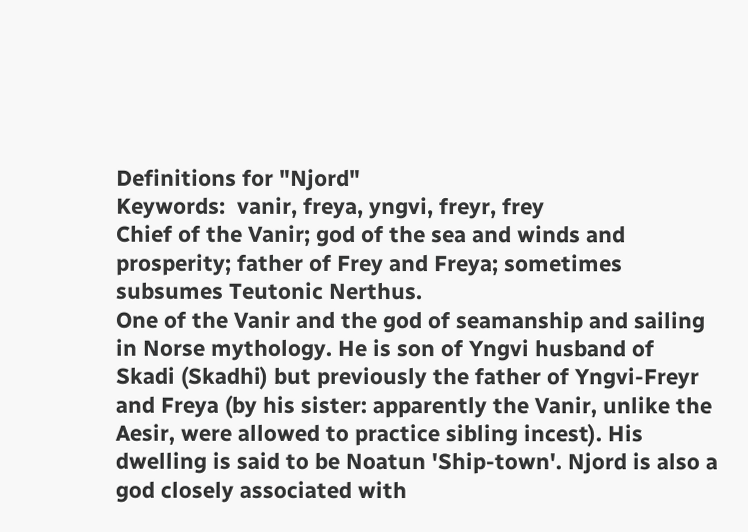Definitions for "Njord"
Keywords:  vanir, freya, yngvi, freyr, frey
Chief of the Vanir; god of the sea and winds and prosperity; father of Frey and Freya; sometimes subsumes Teutonic Nerthus.
One of the Vanir and the god of seamanship and sailing in Norse mythology. He is son of Yngvi husband of Skadi (Skadhi) but previously the father of Yngvi-Freyr and Freya (by his sister: apparently the Vanir, unlike the Aesir, were allowed to practice sibling incest). His dwelling is said to be Noatun 'Ship-town'. Njord is also a god closely associated with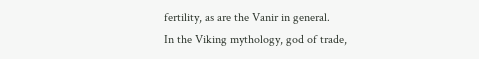fertility, as are the Vanir in general.
In the Viking mythology, god of trade,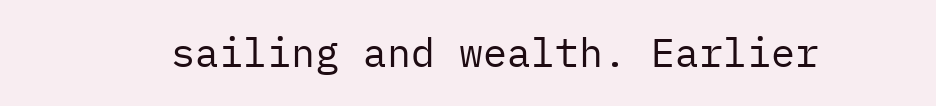sailing and wealth. Earlier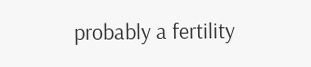probably a fertility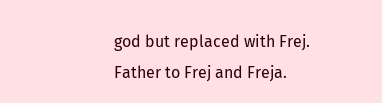god but replaced with Frej. Father to Frej and Freja.